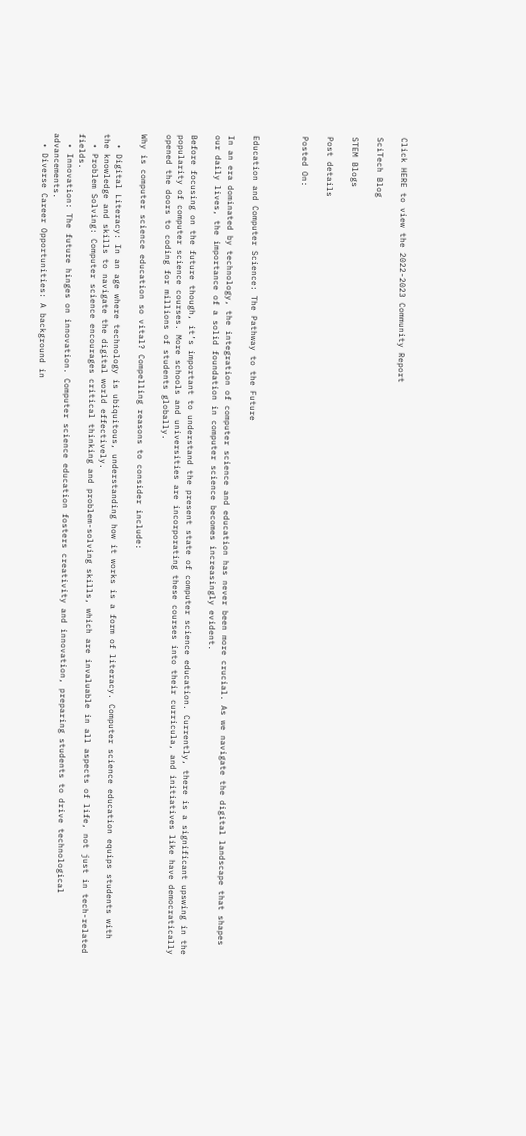Click HERE to view the 2022-2023 Community Report

SciTech Blog

STEM Blogs

Post details

Posted On:



Education and Computer Science: The Pathway to the Future

In an era dominated by technology, the integration of computer science and education has never been more crucial. As we navigate the digital landscape that shapes our daily lives, the importance of a solid foundation in computer science becomes increasingly evident.

Before focusing on the future though, it’s important to understand the present state of computer science education. Currently, there is a significant upswing in the popularity of computer science courses. More schools and universities are incorporating these courses into their curricula, and initiatives like have democratically opened the doors to coding for millions of students globally.

Why is computer science education so vital? Compelling reasons to consider include:

  • Digital Literacy: In an age where technology is ubiquitous, understanding how it works is a form of literacy. Computer science education equips students with the knowledge and skills to navigate the digital world effectively.
  • Problem Solving: Computer science encourages critical thinking and problem-solving skills, which are invaluable in all aspects of life, not just in tech-related fields.
  • Innovation: The future hinges on innovation. Computer science education fosters creativity and innovation, preparing students to drive technological advancements.
  • Diverse Career Opportunities: A background in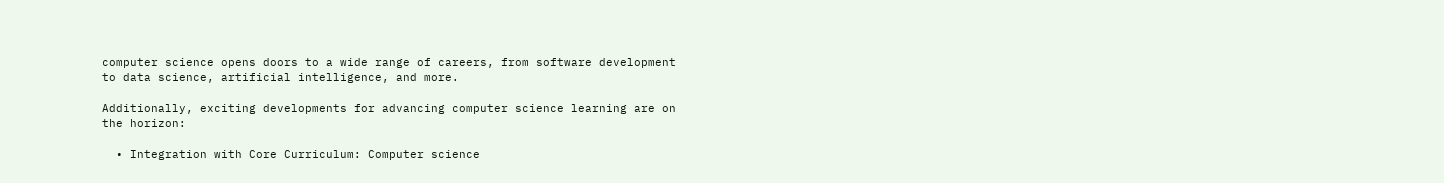computer science opens doors to a wide range of careers, from software development to data science, artificial intelligence, and more.

Additionally, exciting developments for advancing computer science learning are on the horizon:

  • Integration with Core Curriculum: Computer science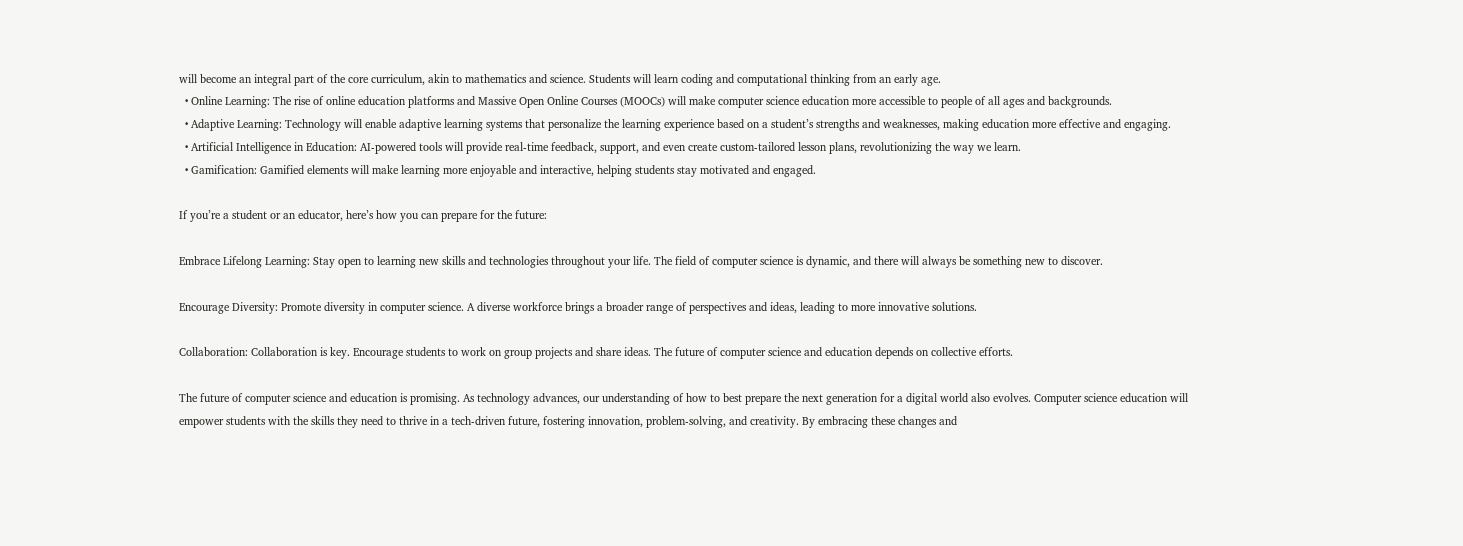will become an integral part of the core curriculum, akin to mathematics and science. Students will learn coding and computational thinking from an early age.
  • Online Learning: The rise of online education platforms and Massive Open Online Courses (MOOCs) will make computer science education more accessible to people of all ages and backgrounds.
  • Adaptive Learning: Technology will enable adaptive learning systems that personalize the learning experience based on a student’s strengths and weaknesses, making education more effective and engaging.
  • Artificial Intelligence in Education: AI-powered tools will provide real-time feedback, support, and even create custom-tailored lesson plans, revolutionizing the way we learn.
  • Gamification: Gamified elements will make learning more enjoyable and interactive, helping students stay motivated and engaged.

If you’re a student or an educator, here’s how you can prepare for the future:

Embrace Lifelong Learning: Stay open to learning new skills and technologies throughout your life. The field of computer science is dynamic, and there will always be something new to discover.

Encourage Diversity: Promote diversity in computer science. A diverse workforce brings a broader range of perspectives and ideas, leading to more innovative solutions.

Collaboration: Collaboration is key. Encourage students to work on group projects and share ideas. The future of computer science and education depends on collective efforts.

The future of computer science and education is promising. As technology advances, our understanding of how to best prepare the next generation for a digital world also evolves. Computer science education will empower students with the skills they need to thrive in a tech-driven future, fostering innovation, problem-solving, and creativity. By embracing these changes and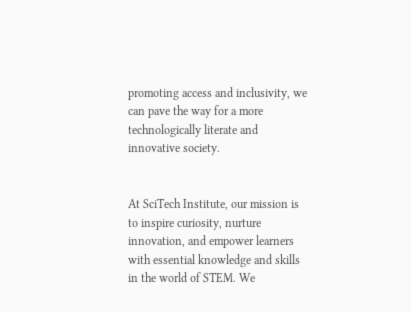promoting access and inclusivity, we can pave the way for a more technologically literate and innovative society.


At SciTech Institute, our mission is to inspire curiosity, nurture innovation, and empower learners with essential knowledge and skills in the world of STEM. We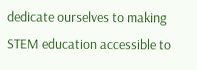dedicate ourselves to making STEM education accessible to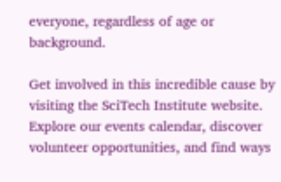everyone, regardless of age or background.

Get involved in this incredible cause by visiting the SciTech Institute website. Explore our events calendar, discover volunteer opportunities, and find ways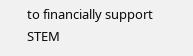to financially support STEM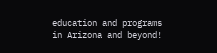education and programs in Arizona and beyond!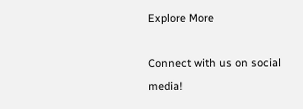Explore More

Connect with us on social media!